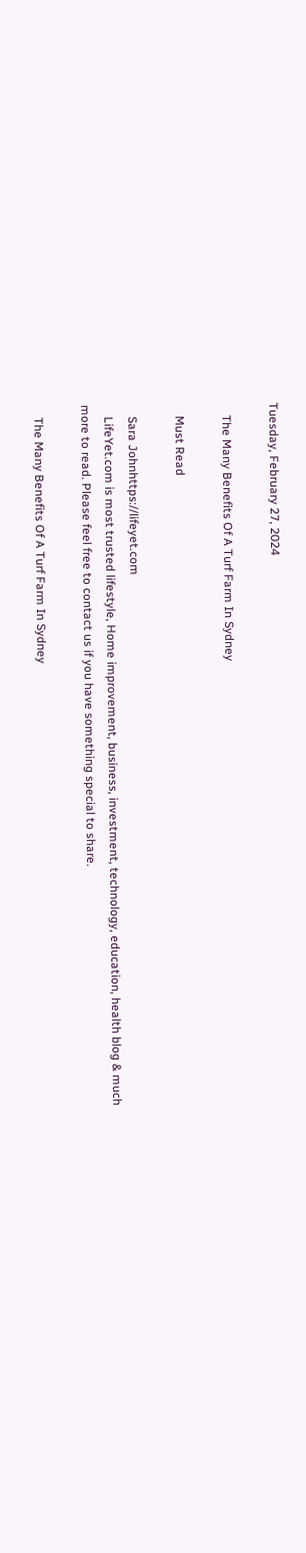Tuesday, February 27, 2024

    The Many Benefits Of A Turf Farm In Sydney

    Must Read

    Sara Johnhttps://lifeyet.com
    LifeYet.com is most trusted lifestyle, Home improvement, business, investment, technology, education, health blog & much more to read. Please feel free to contact us if you have something special to share.

    The Many Benefits Of A Turf Farm In Sydney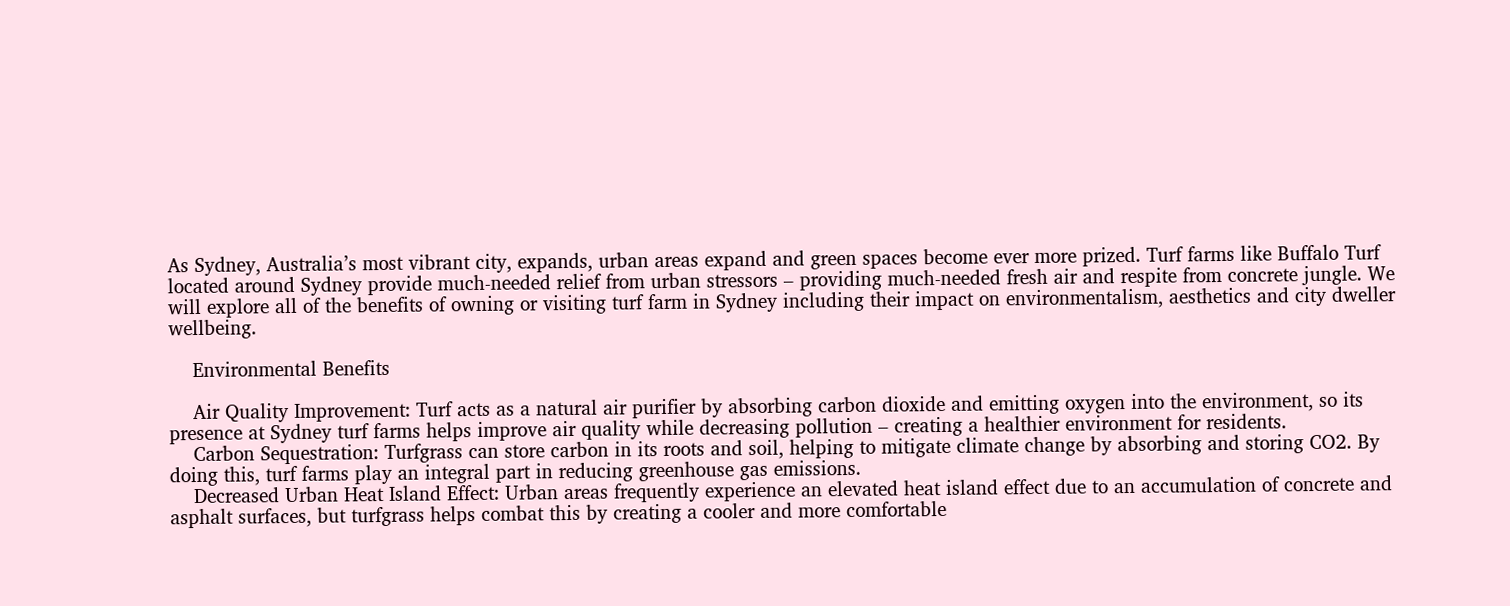As Sydney, Australia’s most vibrant city, expands, urban areas expand and green spaces become ever more prized. Turf farms like Buffalo Turf located around Sydney provide much-needed relief from urban stressors – providing much-needed fresh air and respite from concrete jungle. We will explore all of the benefits of owning or visiting turf farm in Sydney including their impact on environmentalism, aesthetics and city dweller wellbeing.

    Environmental Benefits

    Air Quality Improvement: Turf acts as a natural air purifier by absorbing carbon dioxide and emitting oxygen into the environment, so its presence at Sydney turf farms helps improve air quality while decreasing pollution – creating a healthier environment for residents.
    Carbon Sequestration: Turfgrass can store carbon in its roots and soil, helping to mitigate climate change by absorbing and storing CO2. By doing this, turf farms play an integral part in reducing greenhouse gas emissions.
    Decreased Urban Heat Island Effect: Urban areas frequently experience an elevated heat island effect due to an accumulation of concrete and asphalt surfaces, but turfgrass helps combat this by creating a cooler and more comfortable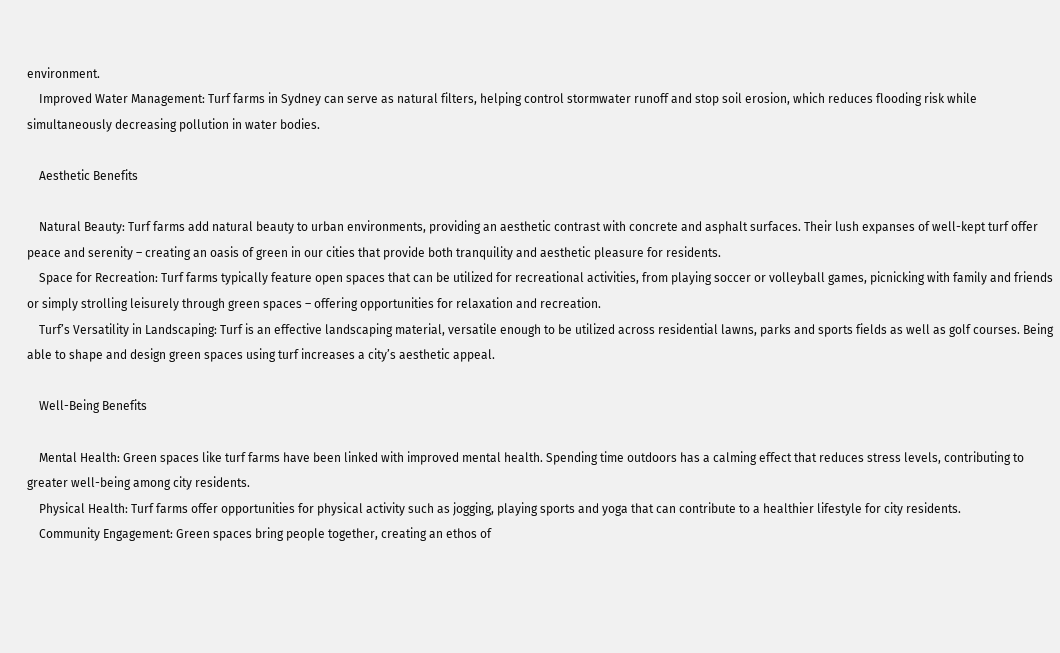environment.
    Improved Water Management: Turf farms in Sydney can serve as natural filters, helping control stormwater runoff and stop soil erosion, which reduces flooding risk while simultaneously decreasing pollution in water bodies.

    Aesthetic Benefits

    Natural Beauty: Turf farms add natural beauty to urban environments, providing an aesthetic contrast with concrete and asphalt surfaces. Their lush expanses of well-kept turf offer peace and serenity – creating an oasis of green in our cities that provide both tranquility and aesthetic pleasure for residents.
    Space for Recreation: Turf farms typically feature open spaces that can be utilized for recreational activities, from playing soccer or volleyball games, picnicking with family and friends or simply strolling leisurely through green spaces – offering opportunities for relaxation and recreation.
    Turf’s Versatility in Landscaping: Turf is an effective landscaping material, versatile enough to be utilized across residential lawns, parks and sports fields as well as golf courses. Being able to shape and design green spaces using turf increases a city’s aesthetic appeal.

    Well-Being Benefits

    Mental Health: Green spaces like turf farms have been linked with improved mental health. Spending time outdoors has a calming effect that reduces stress levels, contributing to greater well-being among city residents.
    Physical Health: Turf farms offer opportunities for physical activity such as jogging, playing sports and yoga that can contribute to a healthier lifestyle for city residents.
    Community Engagement: Green spaces bring people together, creating an ethos of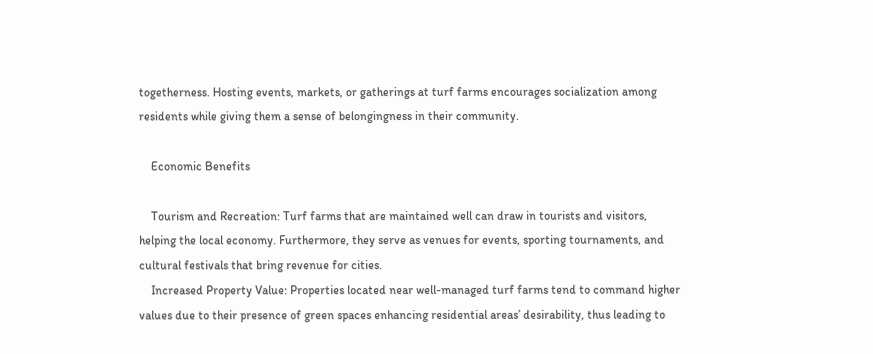togetherness. Hosting events, markets, or gatherings at turf farms encourages socialization among residents while giving them a sense of belongingness in their community.

    Economic Benefits

    Tourism and Recreation: Turf farms that are maintained well can draw in tourists and visitors, helping the local economy. Furthermore, they serve as venues for events, sporting tournaments, and cultural festivals that bring revenue for cities.
    Increased Property Value: Properties located near well-managed turf farms tend to command higher values due to their presence of green spaces enhancing residential areas’ desirability, thus leading to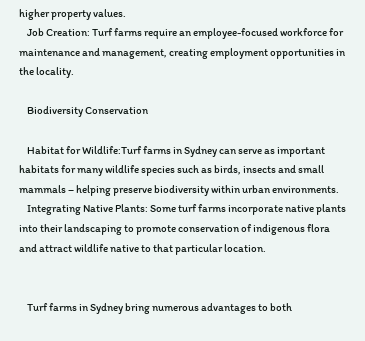higher property values.
    Job Creation: Turf farms require an employee-focused workforce for maintenance and management, creating employment opportunities in the locality.

    Biodiversity Conservation

    Habitat for Wildlife:Turf farms in Sydney can serve as important habitats for many wildlife species such as birds, insects and small mammals – helping preserve biodiversity within urban environments.
    Integrating Native Plants: Some turf farms incorporate native plants into their landscaping to promote conservation of indigenous flora and attract wildlife native to that particular location.


    Turf farms in Sydney bring numerous advantages to both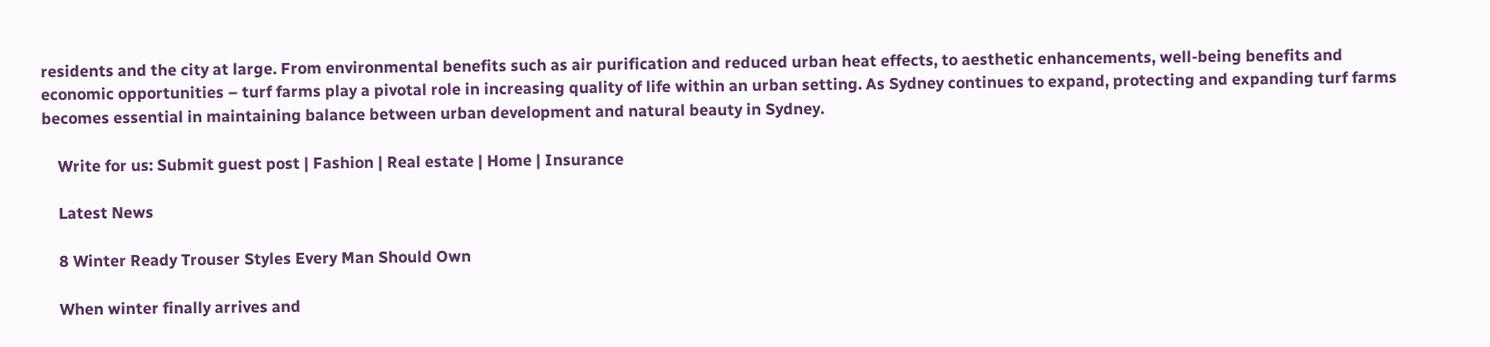residents and the city at large. From environmental benefits such as air purification and reduced urban heat effects, to aesthetic enhancements, well-being benefits and economic opportunities – turf farms play a pivotal role in increasing quality of life within an urban setting. As Sydney continues to expand, protecting and expanding turf farms becomes essential in maintaining balance between urban development and natural beauty in Sydney.

    Write for us: Submit guest post | Fashion | Real estate | Home | Insurance

    Latest News

    8 Winter Ready Trouser Styles Every Man Should Own

    When winter finally arrives and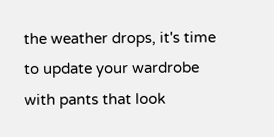the weather drops, it's time to update your wardrobe with pants that look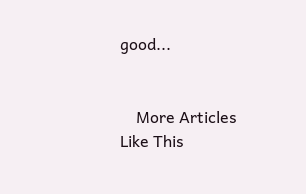good...


    More Articles Like This